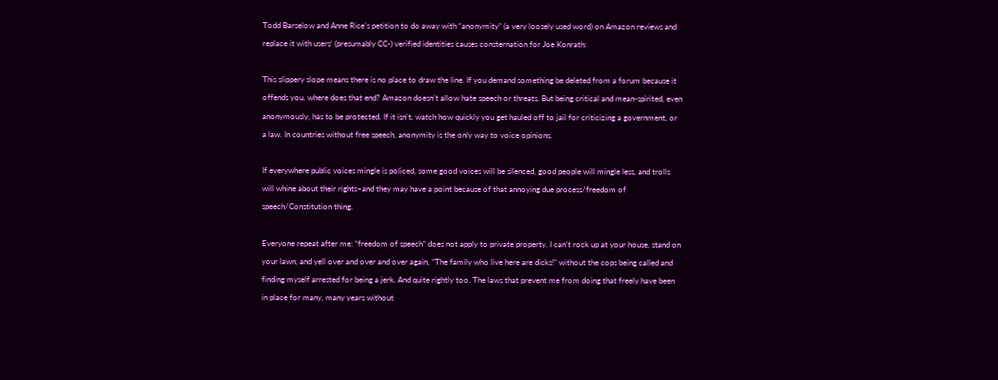Todd Barselow and Anne Rice’s petition to do away with “anonymity” (a very loosely used word) on Amazon reviews and replace it with users’ (presumably CC-) verified identities causes consternation for Joe Konrath:

This slippery slope means there is no place to draw the line. If you demand something be deleted from a forum because it offends you, where does that end? Amazon doesn’t allow hate speech or threats. But being critical and mean-spirited, even anonymously, has to be protected. If it isn’t, watch how quickly you get hauled off to jail for criticizing a government, or a law. In countries without free speech, anonymity is the only way to voice opinions.

If everywhere public voices mingle is policed, some good voices will be silenced, good people will mingle less, and trolls will whine about their rights–and they may have a point because of that annoying due process/freedom of speech/Constitution thing.

Everyone repeat after me: “freedom of speech” does not apply to private property. I can’t rock up at your house, stand on your lawn, and yell over and over and over again, “The family who live here are dicks!” without the cops being called and finding myself arrested for being a jerk. And quite rightly too. The laws that prevent me from doing that freely have been in place for many, many years without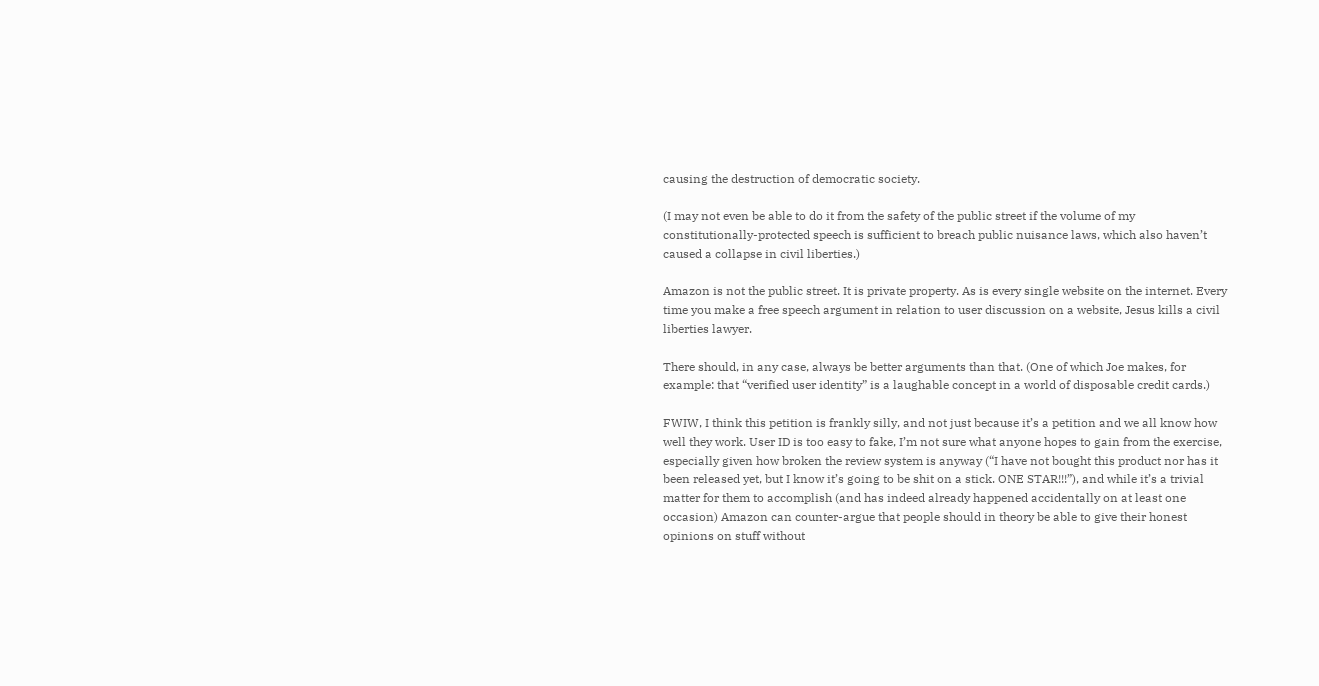causing the destruction of democratic society.

(I may not even be able to do it from the safety of the public street if the volume of my constitutionally-protected speech is sufficient to breach public nuisance laws, which also haven’t caused a collapse in civil liberties.)

Amazon is not the public street. It is private property. As is every single website on the internet. Every time you make a free speech argument in relation to user discussion on a website, Jesus kills a civil liberties lawyer.

There should, in any case, always be better arguments than that. (One of which Joe makes, for example: that “verified user identity” is a laughable concept in a world of disposable credit cards.)

FWIW, I think this petition is frankly silly, and not just because it’s a petition and we all know how well they work. User ID is too easy to fake, I’m not sure what anyone hopes to gain from the exercise, especially given how broken the review system is anyway (“I have not bought this product nor has it been released yet, but I know it’s going to be shit on a stick. ONE STAR!!!”), and while it’s a trivial matter for them to accomplish (and has indeed already happened accidentally on at least one occasion) Amazon can counter-argue that people should in theory be able to give their honest opinions on stuff without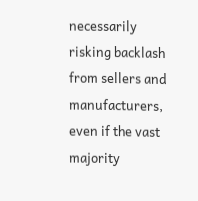necessarily risking backlash from sellers and manufacturers, even if the vast majority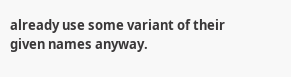already use some variant of their given names anyway.